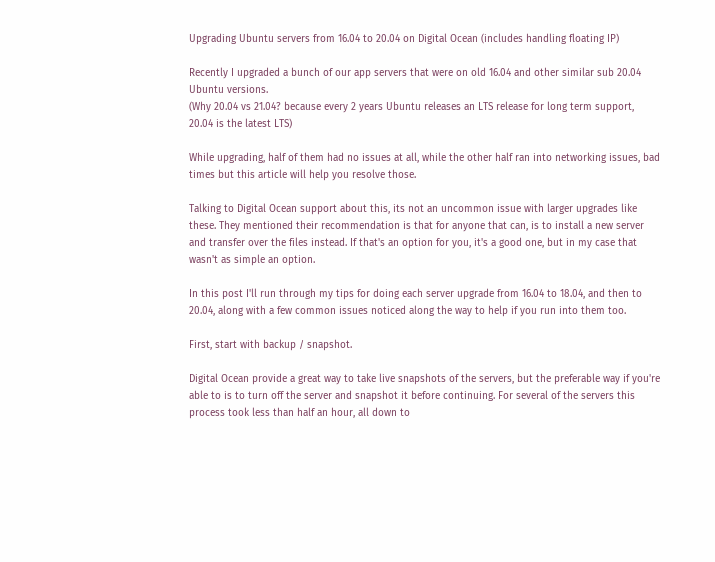Upgrading Ubuntu servers from 16.04 to 20.04 on Digital Ocean (includes handling floating IP)

Recently I upgraded a bunch of our app servers that were on old 16.04 and other similar sub 20.04 Ubuntu versions.
(Why 20.04 vs 21.04? because every 2 years Ubuntu releases an LTS release for long term support, 20.04 is the latest LTS)

While upgrading, half of them had no issues at all, while the other half ran into networking issues, bad times but this article will help you resolve those.

Talking to Digital Ocean support about this, its not an uncommon issue with larger upgrades like these. They mentioned their recommendation is that for anyone that can, is to install a new server and transfer over the files instead. If that's an option for you, it's a good one, but in my case that wasn't as simple an option.

In this post I'll run through my tips for doing each server upgrade from 16.04 to 18.04, and then to 20.04, along with a few common issues noticed along the way to help if you run into them too.

First, start with backup / snapshot.

Digital Ocean provide a great way to take live snapshots of the servers, but the preferable way if you're able to is to turn off the server and snapshot it before continuing. For several of the servers this process took less than half an hour, all down to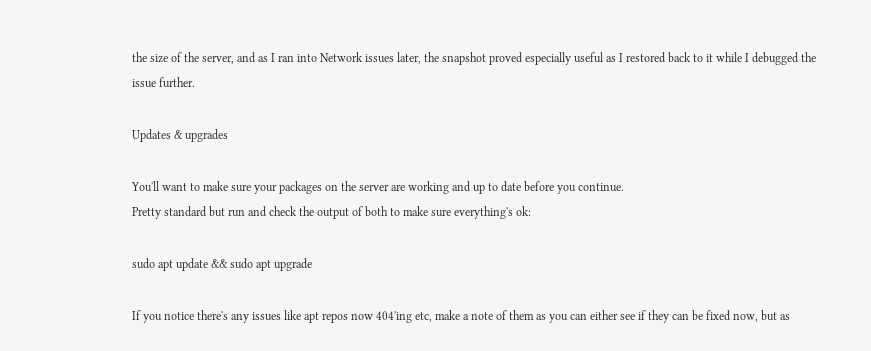the size of the server, and as I ran into Network issues later, the snapshot proved especially useful as I restored back to it while I debugged the issue further.

Updates & upgrades

You'll want to make sure your packages on the server are working and up to date before you continue.
Pretty standard but run and check the output of both to make sure everything's ok:

sudo apt update && sudo apt upgrade

If you notice there's any issues like apt repos now 404'ing etc, make a note of them as you can either see if they can be fixed now, but as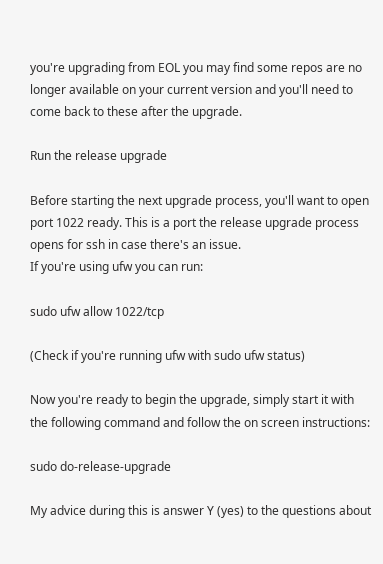you're upgrading from EOL you may find some repos are no longer available on your current version and you'll need to come back to these after the upgrade.

Run the release upgrade

Before starting the next upgrade process, you'll want to open port 1022 ready. This is a port the release upgrade process opens for ssh in case there's an issue.
If you're using ufw you can run:

sudo ufw allow 1022/tcp

(Check if you're running ufw with sudo ufw status)

Now you're ready to begin the upgrade, simply start it with the following command and follow the on screen instructions:

sudo do-release-upgrade

My advice during this is answer Y (yes) to the questions about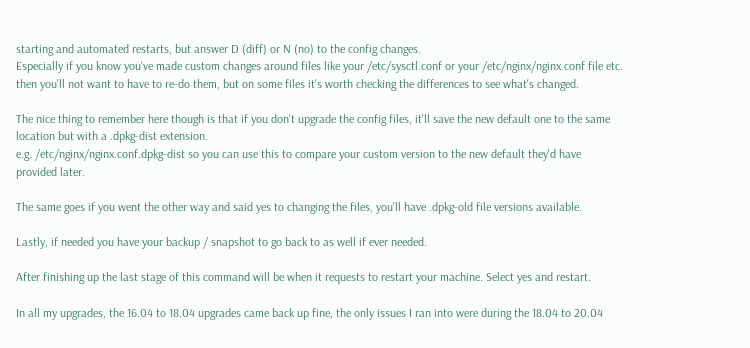starting and automated restarts, but answer D (diff) or N (no) to the config changes.
Especially if you know you've made custom changes around files like your /etc/sysctl.conf or your /etc/nginx/nginx.conf file etc. then you'll not want to have to re-do them, but on some files it's worth checking the differences to see what's changed.

The nice thing to remember here though is that if you don't upgrade the config files, it'll save the new default one to the same location but with a .dpkg-dist extension.
e.g. /etc/nginx/nginx.conf.dpkg-dist so you can use this to compare your custom version to the new default they'd have provided later.

The same goes if you went the other way and said yes to changing the files, you'll have .dpkg-old file versions available.

Lastly, if needed you have your backup / snapshot to go back to as well if ever needed.

After finishing up the last stage of this command will be when it requests to restart your machine. Select yes and restart.

In all my upgrades, the 16.04 to 18.04 upgrades came back up fine, the only issues I ran into were during the 18.04 to 20.04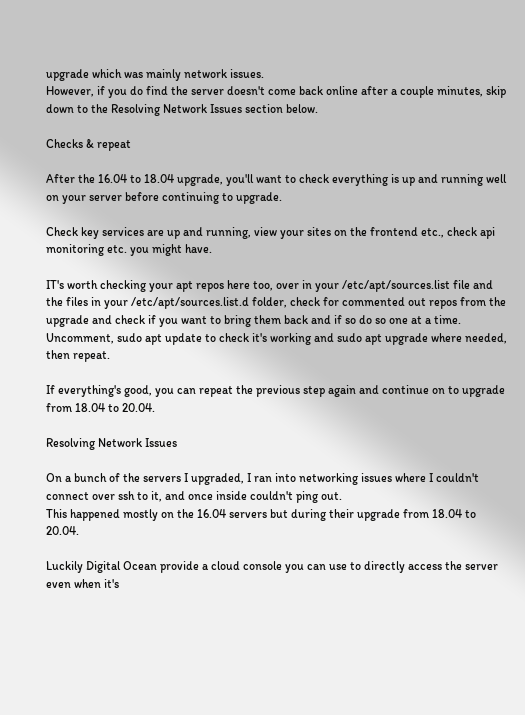upgrade which was mainly network issues.
However, if you do find the server doesn't come back online after a couple minutes, skip down to the Resolving Network Issues section below.

Checks & repeat

After the 16.04 to 18.04 upgrade, you'll want to check everything is up and running well on your server before continuing to upgrade.

Check key services are up and running, view your sites on the frontend etc., check api monitoring etc. you might have.

IT's worth checking your apt repos here too, over in your /etc/apt/sources.list file and the files in your /etc/apt/sources.list.d folder, check for commented out repos from the upgrade and check if you want to bring them back and if so do so one at a time. Uncomment, sudo apt update to check it's working and sudo apt upgrade where needed, then repeat.

If everything's good, you can repeat the previous step again and continue on to upgrade from 18.04 to 20.04.

Resolving Network Issues

On a bunch of the servers I upgraded, I ran into networking issues where I couldn't connect over ssh to it, and once inside couldn't ping out.
This happened mostly on the 16.04 servers but during their upgrade from 18.04 to 20.04.

Luckily Digital Ocean provide a cloud console you can use to directly access the server even when it's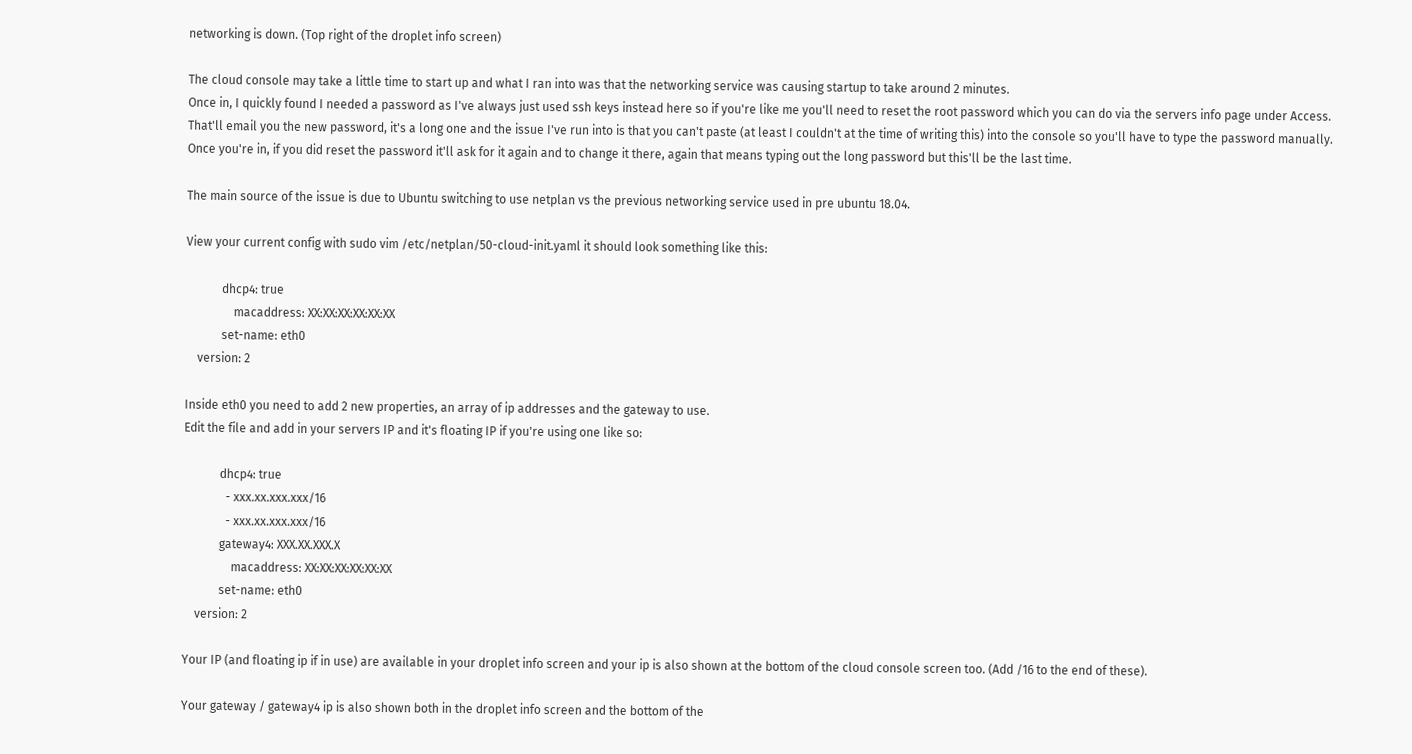networking is down. (Top right of the droplet info screen)

The cloud console may take a little time to start up and what I ran into was that the networking service was causing startup to take around 2 minutes.
Once in, I quickly found I needed a password as I've always just used ssh keys instead here so if you're like me you'll need to reset the root password which you can do via the servers info page under Access.
That'll email you the new password, it's a long one and the issue I've run into is that you can't paste (at least I couldn't at the time of writing this) into the console so you'll have to type the password manually.
Once you're in, if you did reset the password it'll ask for it again and to change it there, again that means typing out the long password but this'll be the last time.

The main source of the issue is due to Ubuntu switching to use netplan vs the previous networking service used in pre ubuntu 18.04.

View your current config with sudo vim /etc/netplan/50-cloud-init.yaml it should look something like this:

            dhcp4: true
                macaddress: XX:XX:XX:XX:XX:XX
            set-name: eth0
    version: 2

Inside eth0 you need to add 2 new properties, an array of ip addresses and the gateway to use.
Edit the file and add in your servers IP and it's floating IP if you're using one like so:

            dhcp4: true
              - xxx.xx.xxx.xxx/16
              - xxx.xx.xxx.xxx/16
            gateway4: XXX.XX.XXX.X
                macaddress: XX:XX:XX:XX:XX:XX
            set-name: eth0
    version: 2

Your IP (and floating ip if in use) are available in your droplet info screen and your ip is also shown at the bottom of the cloud console screen too. (Add /16 to the end of these).

Your gateway / gateway4 ip is also shown both in the droplet info screen and the bottom of the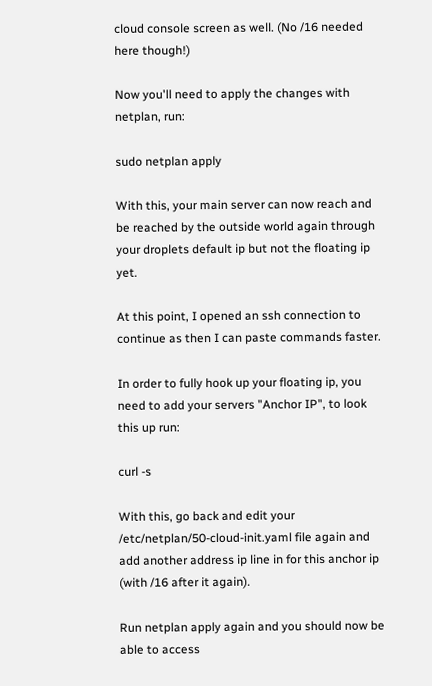cloud console screen as well. (No /16 needed here though!)

Now you'll need to apply the changes with netplan, run:

sudo netplan apply

With this, your main server can now reach and be reached by the outside world again through your droplets default ip but not the floating ip yet.

At this point, I opened an ssh connection to continue as then I can paste commands faster.

In order to fully hook up your floating ip, you need to add your servers "Anchor IP", to look this up run:

curl -s

With this, go back and edit your /etc/netplan/50-cloud-init.yaml file again and add another address ip line in for this anchor ip (with /16 after it again).

Run netplan apply again and you should now be able to access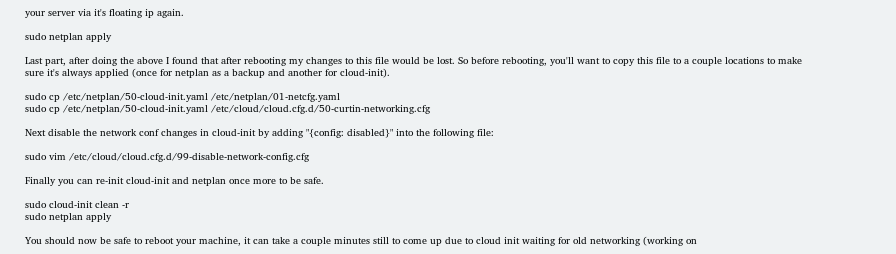your server via it's floating ip again.

sudo netplan apply

Last part, after doing the above I found that after rebooting my changes to this file would be lost. So before rebooting, you'll want to copy this file to a couple locations to make sure it's always applied (once for netplan as a backup and another for cloud-init).

sudo cp /etc/netplan/50-cloud-init.yaml /etc/netplan/01-netcfg.yaml
sudo cp /etc/netplan/50-cloud-init.yaml /etc/cloud/cloud.cfg.d/50-curtin-networking.cfg

Next disable the network conf changes in cloud-init by adding "{config: disabled}" into the following file:

sudo vim /etc/cloud/cloud.cfg.d/99-disable-network-config.cfg

Finally you can re-init cloud-init and netplan once more to be safe.

sudo cloud-init clean -r
sudo netplan apply

You should now be safe to reboot your machine, it can take a couple minutes still to come up due to cloud init waiting for old networking (working on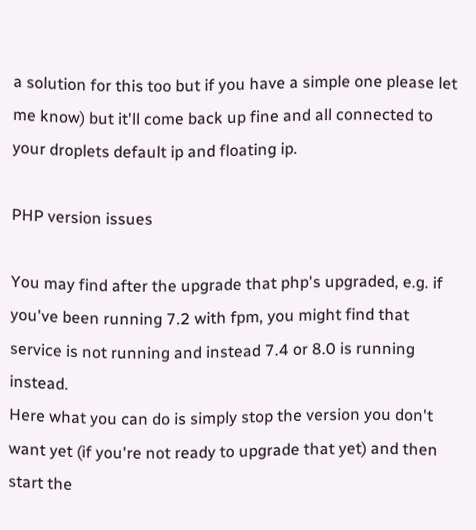a solution for this too but if you have a simple one please let me know) but it'll come back up fine and all connected to your droplets default ip and floating ip.

PHP version issues

You may find after the upgrade that php's upgraded, e.g. if you've been running 7.2 with fpm, you might find that service is not running and instead 7.4 or 8.0 is running instead.
Here what you can do is simply stop the version you don't want yet (if you're not ready to upgrade that yet) and then start the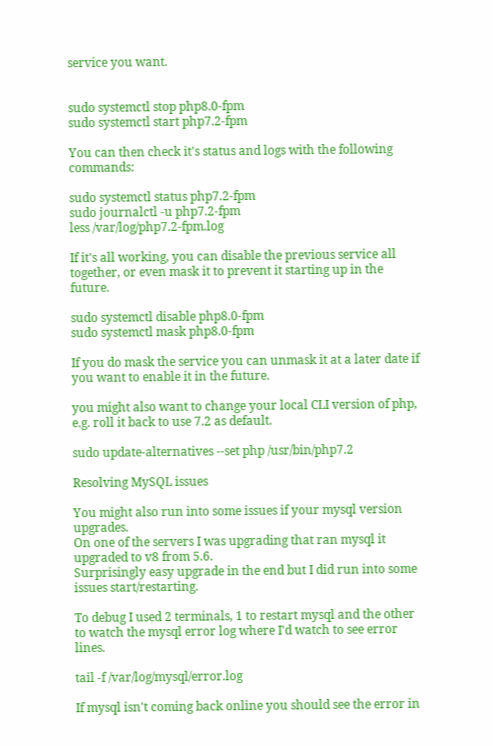service you want.


sudo systemctl stop php8.0-fpm
sudo systemctl start php7.2-fpm

You can then check it's status and logs with the following commands:

sudo systemctl status php7.2-fpm
sudo journalctl -u php7.2-fpm
less /var/log/php7.2-fpm.log

If it's all working, you can disable the previous service all together, or even mask it to prevent it starting up in the future.

sudo systemctl disable php8.0-fpm
sudo systemctl mask php8.0-fpm

If you do mask the service you can unmask it at a later date if you want to enable it in the future.

you might also want to change your local CLI version of php, e.g. roll it back to use 7.2 as default.

sudo update-alternatives --set php /usr/bin/php7.2

Resolving MySQL issues

You might also run into some issues if your mysql version upgrades.
On one of the servers I was upgrading that ran mysql it upgraded to v8 from 5.6.
Surprisingly easy upgrade in the end but I did run into some issues start/restarting.

To debug I used 2 terminals, 1 to restart mysql and the other to watch the mysql error log where I'd watch to see error lines.

tail -f /var/log/mysql/error.log

If mysql isn't coming back online you should see the error in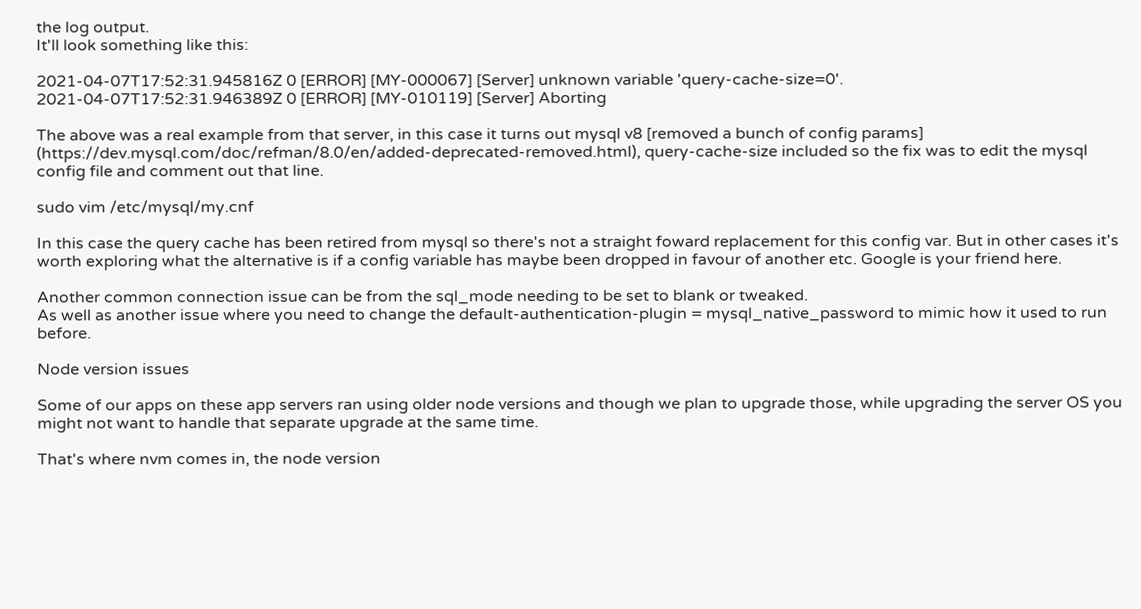the log output.
It'll look something like this:

2021-04-07T17:52:31.945816Z 0 [ERROR] [MY-000067] [Server] unknown variable 'query-cache-size=0'.
2021-04-07T17:52:31.946389Z 0 [ERROR] [MY-010119] [Server] Aborting

The above was a real example from that server, in this case it turns out mysql v8 [removed a bunch of config params] (https://dev.mysql.com/doc/refman/8.0/en/added-deprecated-removed.html), query-cache-size included so the fix was to edit the mysql config file and comment out that line.

sudo vim /etc/mysql/my.cnf

In this case the query cache has been retired from mysql so there's not a straight foward replacement for this config var. But in other cases it's worth exploring what the alternative is if a config variable has maybe been dropped in favour of another etc. Google is your friend here.

Another common connection issue can be from the sql_mode needing to be set to blank or tweaked.
As well as another issue where you need to change the default-authentication-plugin = mysql_native_password to mimic how it used to run before.

Node version issues

Some of our apps on these app servers ran using older node versions and though we plan to upgrade those, while upgrading the server OS you might not want to handle that separate upgrade at the same time.

That's where nvm comes in, the node version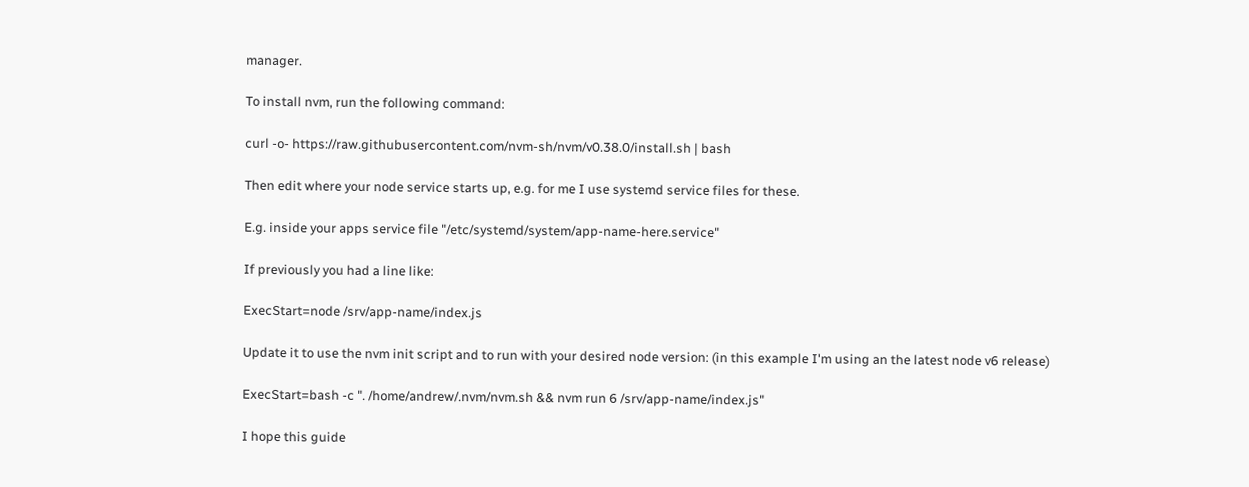manager.

To install nvm, run the following command:

curl -o- https://raw.githubusercontent.com/nvm-sh/nvm/v0.38.0/install.sh | bash

Then edit where your node service starts up, e.g. for me I use systemd service files for these.

E.g. inside your apps service file "/etc/systemd/system/app-name-here.service"

If previously you had a line like:

ExecStart=node /srv/app-name/index.js

Update it to use the nvm init script and to run with your desired node version: (in this example I'm using an the latest node v6 release)

ExecStart=bash -c ". /home/andrew/.nvm/nvm.sh && nvm run 6 /srv/app-name/index.js"

I hope this guide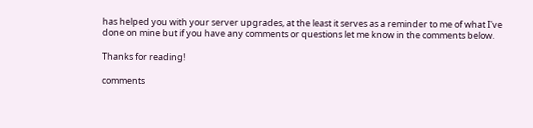has helped you with your server upgrades, at the least it serves as a reminder to me of what I've done on mine but if you have any comments or questions let me know in the comments below.

Thanks for reading!

comments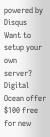powered by Disqus
Want to setup your own server? Digital Ocean offer $100 free for new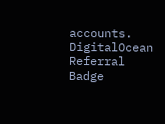accounts.
DigitalOcean Referral Badge